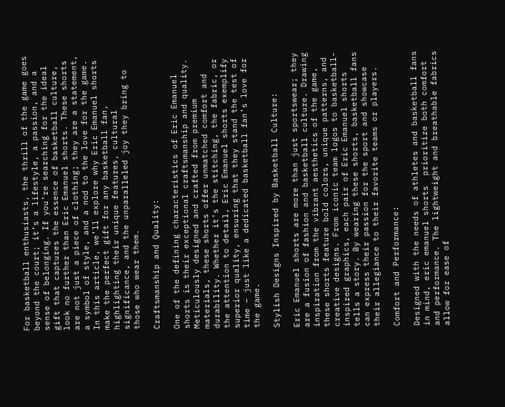For basketball enthusiasts, the thrill of the game goes beyond the court; it’s a lifestyle, a passion, and a sense of belonging. If you’re searching for the ideal gift that captures the essence of basketball culture, look no further than Eric Emanuel shorts. These shorts are not just a piece of clothing; they are a statement, a symbol of style, and a nod to the love for the game. In this article, we’ll explore why Eric Emanuel shorts make the perfect gift for any basketball fan, highlighting their unique features, cultural significance, and the unparalleled joy they bring to those who wear them.

Craftsmanship and Quality:

One of the defining characteristics of Eric Emanuel shorts is their exceptional craftsmanship and quality. Meticulously designed and crafted from premium materials, these shorts offer unmatched comfort and durability. Whether it’s the stitching, the fabric, or the attention to detail, Eric Emanuel shorts exemplify superior quality, ensuring that they stand the test of time – just like a dedicated basketball fan’s love for the game.

Stylish Designs Inspired by Basketball Culture:

Eric Emanuel shorts are more than just sportswear; they are a fusion of fashion and basketball culture. Drawing inspiration from the vibrant aesthetics of the game, these shorts feature bold colors, unique patterns, and creative designs. From iconic team logos to basketball-inspired graphics, each pair of Eric Emanuel shorts tells a story. By wearing these shorts, basketball fans can express their passion for the sport and showcase their allegiance to their favorite teams or players.

Comfort and Performance:

Designed with the needs of athletes and basketball fans in mind, eric emanuel shorts  prioritize both comfort and performance. The lightweight and breathable fabrics allow for ease of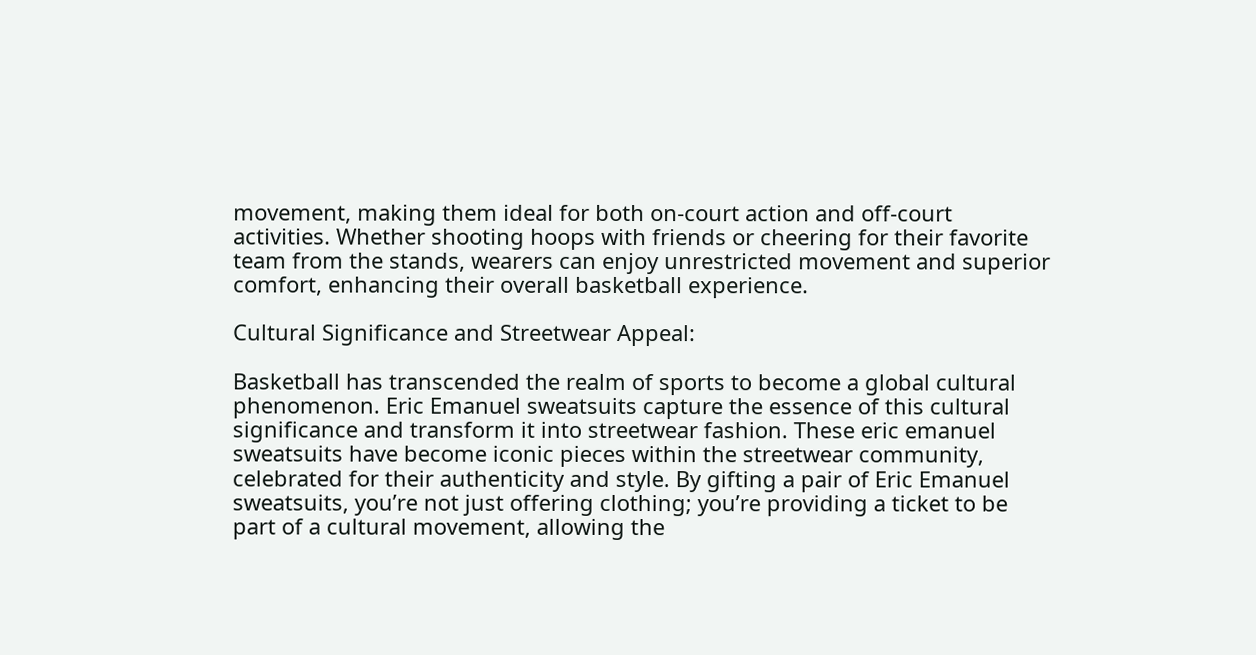movement, making them ideal for both on-court action and off-court activities. Whether shooting hoops with friends or cheering for their favorite team from the stands, wearers can enjoy unrestricted movement and superior comfort, enhancing their overall basketball experience.

Cultural Significance and Streetwear Appeal:

Basketball has transcended the realm of sports to become a global cultural phenomenon. Eric Emanuel sweatsuits capture the essence of this cultural significance and transform it into streetwear fashion. These eric emanuel sweatsuits have become iconic pieces within the streetwear community, celebrated for their authenticity and style. By gifting a pair of Eric Emanuel sweatsuits, you’re not just offering clothing; you’re providing a ticket to be part of a cultural movement, allowing the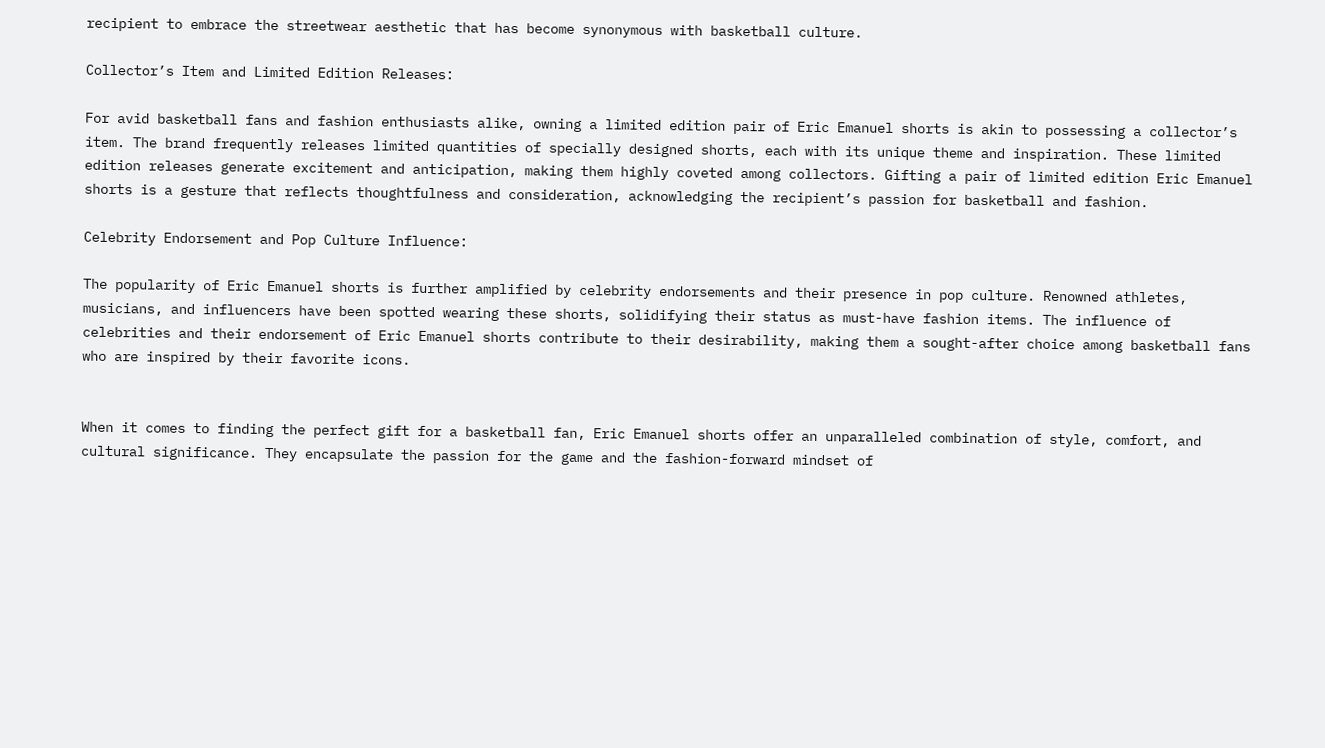recipient to embrace the streetwear aesthetic that has become synonymous with basketball culture.

Collector’s Item and Limited Edition Releases:

For avid basketball fans and fashion enthusiasts alike, owning a limited edition pair of Eric Emanuel shorts is akin to possessing a collector’s item. The brand frequently releases limited quantities of specially designed shorts, each with its unique theme and inspiration. These limited edition releases generate excitement and anticipation, making them highly coveted among collectors. Gifting a pair of limited edition Eric Emanuel shorts is a gesture that reflects thoughtfulness and consideration, acknowledging the recipient’s passion for basketball and fashion.

Celebrity Endorsement and Pop Culture Influence:

The popularity of Eric Emanuel shorts is further amplified by celebrity endorsements and their presence in pop culture. Renowned athletes, musicians, and influencers have been spotted wearing these shorts, solidifying their status as must-have fashion items. The influence of celebrities and their endorsement of Eric Emanuel shorts contribute to their desirability, making them a sought-after choice among basketball fans who are inspired by their favorite icons.


When it comes to finding the perfect gift for a basketball fan, Eric Emanuel shorts offer an unparalleled combination of style, comfort, and cultural significance. They encapsulate the passion for the game and the fashion-forward mindset of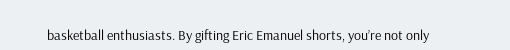basketball enthusiasts. By gifting Eric Emanuel shorts, you’re not only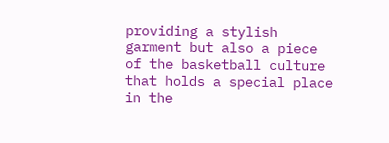providing a stylish garment but also a piece of the basketball culture that holds a special place in the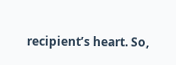recipient’s heart. So,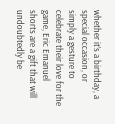whether it’s a birthday, a special occasion, or simply a gesture to celebrate their love for the game, Eric Emanuel shorts are a gift that will undoubtedly be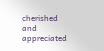cherished and appreciated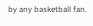by any basketball fan.